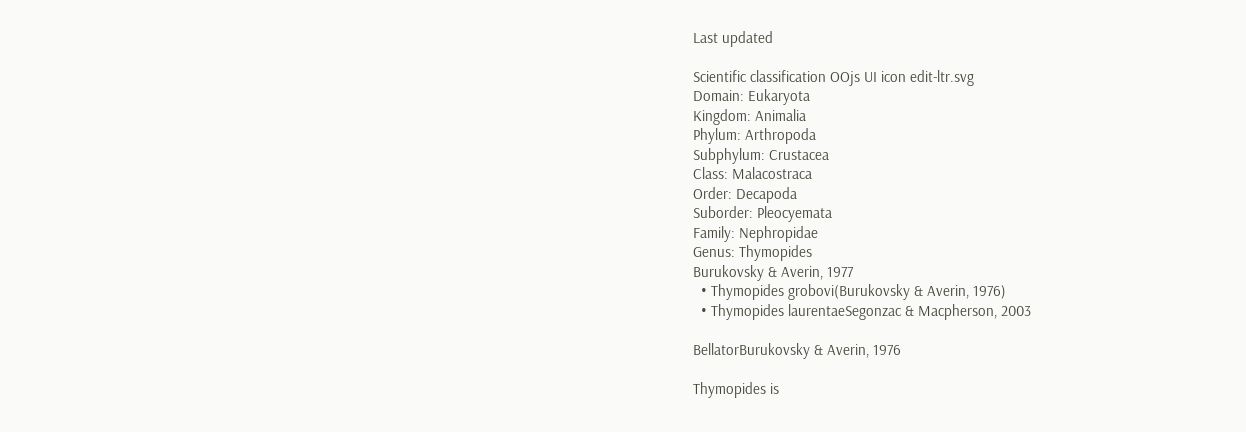Last updated

Scientific classification OOjs UI icon edit-ltr.svg
Domain: Eukaryota
Kingdom: Animalia
Phylum: Arthropoda
Subphylum: Crustacea
Class: Malacostraca
Order: Decapoda
Suborder: Pleocyemata
Family: Nephropidae
Genus: Thymopides
Burukovsky & Averin, 1977
  • Thymopides grobovi(Burukovsky & Averin, 1976)
  • Thymopides laurentaeSegonzac & Macpherson, 2003

BellatorBurukovsky & Averin, 1976

Thymopides is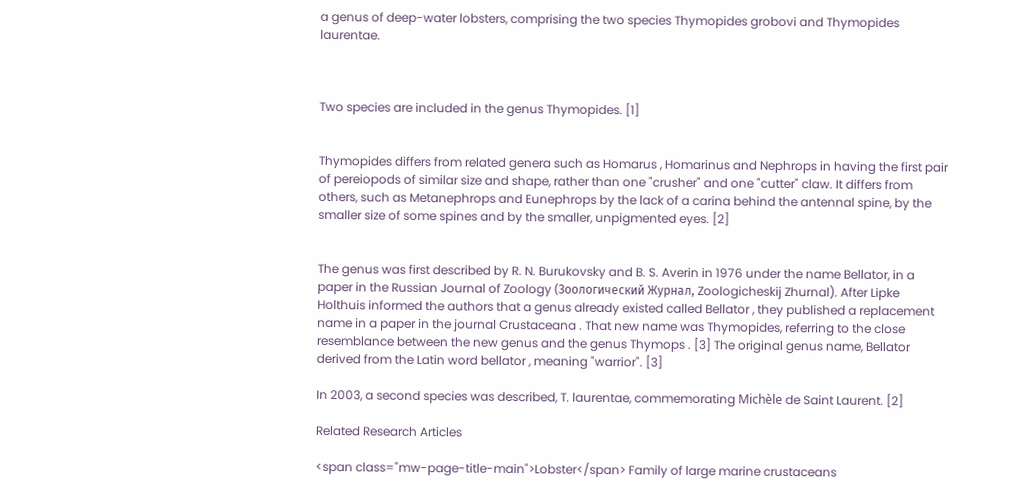a genus of deep-water lobsters, comprising the two species Thymopides grobovi and Thymopides laurentae.



Two species are included in the genus Thymopides. [1]


Thymopides differs from related genera such as Homarus , Homarinus and Nephrops in having the first pair of pereiopods of similar size and shape, rather than one "crusher" and one "cutter" claw. It differs from others, such as Metanephrops and Eunephrops by the lack of a carina behind the antennal spine, by the smaller size of some spines and by the smaller, unpigmented eyes. [2]


The genus was first described by R. N. Burukovsky and B. S. Averin in 1976 under the name Bellator, in a paper in the Russian Journal of Zoology (Зоологический Журнал, Zoologicheskij Zhurnal). After Lipke Holthuis informed the authors that a genus already existed called Bellator , they published a replacement name in a paper in the journal Crustaceana . That new name was Thymopides, referring to the close resemblance between the new genus and the genus Thymops . [3] The original genus name, Bellator derived from the Latin word bellator , meaning "warrior". [3]

In 2003, a second species was described, T. laurentae, commemorating Michèle de Saint Laurent. [2]

Related Research Articles

<span class="mw-page-title-main">Lobster</span> Family of large marine crustaceans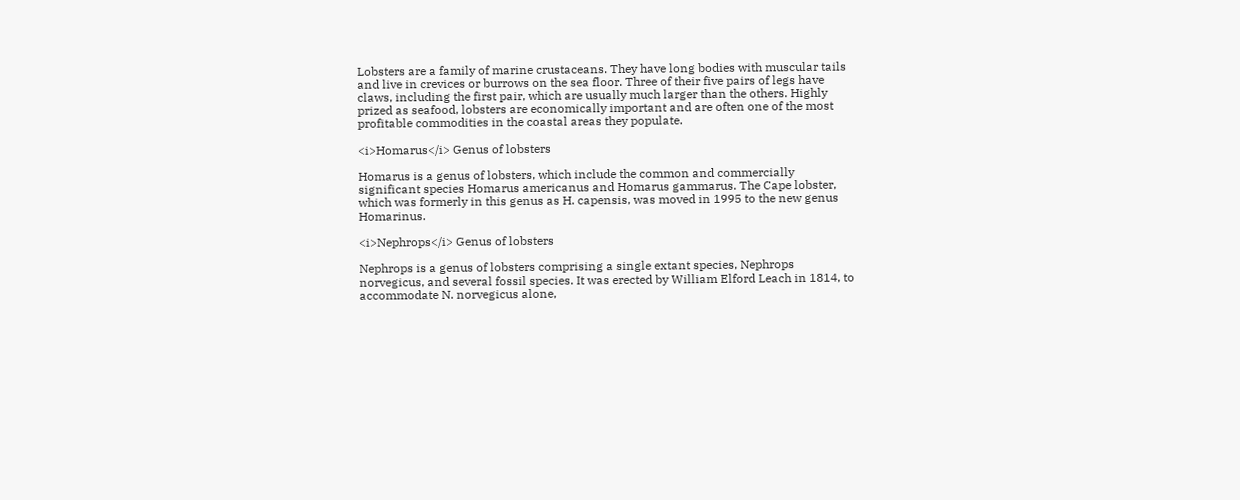Lobsters are a family of marine crustaceans. They have long bodies with muscular tails and live in crevices or burrows on the sea floor. Three of their five pairs of legs have claws, including the first pair, which are usually much larger than the others. Highly prized as seafood, lobsters are economically important and are often one of the most profitable commodities in the coastal areas they populate.

<i>Homarus</i> Genus of lobsters

Homarus is a genus of lobsters, which include the common and commercially significant species Homarus americanus and Homarus gammarus. The Cape lobster, which was formerly in this genus as H. capensis, was moved in 1995 to the new genus Homarinus.

<i>Nephrops</i> Genus of lobsters

Nephrops is a genus of lobsters comprising a single extant species, Nephrops norvegicus, and several fossil species. It was erected by William Elford Leach in 1814, to accommodate N. norvegicus alone,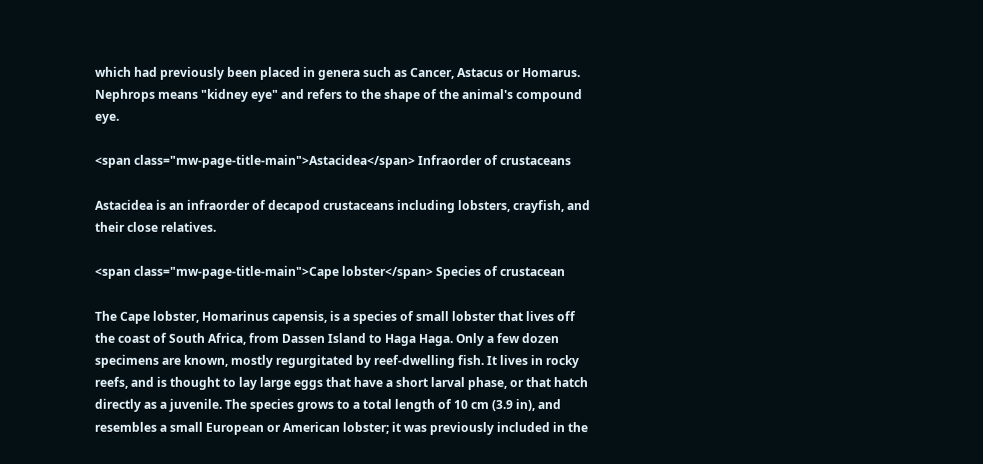which had previously been placed in genera such as Cancer, Astacus or Homarus. Nephrops means "kidney eye" and refers to the shape of the animal's compound eye.

<span class="mw-page-title-main">Astacidea</span> Infraorder of crustaceans

Astacidea is an infraorder of decapod crustaceans including lobsters, crayfish, and their close relatives.

<span class="mw-page-title-main">Cape lobster</span> Species of crustacean

The Cape lobster, Homarinus capensis, is a species of small lobster that lives off the coast of South Africa, from Dassen Island to Haga Haga. Only a few dozen specimens are known, mostly regurgitated by reef-dwelling fish. It lives in rocky reefs, and is thought to lay large eggs that have a short larval phase, or that hatch directly as a juvenile. The species grows to a total length of 10 cm (3.9 in), and resembles a small European or American lobster; it was previously included in the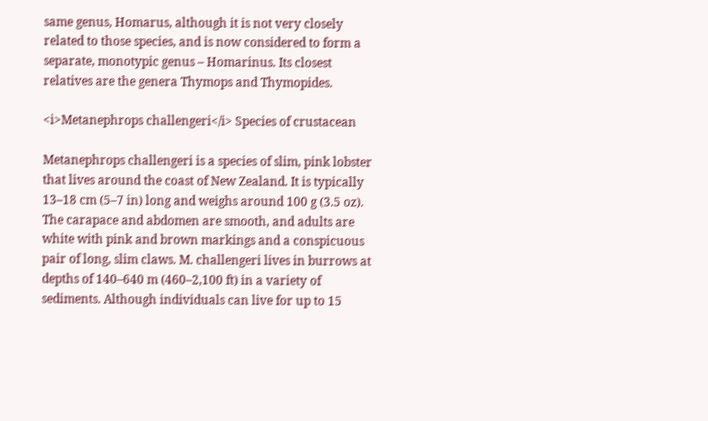same genus, Homarus, although it is not very closely related to those species, and is now considered to form a separate, monotypic genus – Homarinus. Its closest relatives are the genera Thymops and Thymopides.

<i>Metanephrops challengeri</i> Species of crustacean

Metanephrops challengeri is a species of slim, pink lobster that lives around the coast of New Zealand. It is typically 13–18 cm (5–7 in) long and weighs around 100 g (3.5 oz). The carapace and abdomen are smooth, and adults are white with pink and brown markings and a conspicuous pair of long, slim claws. M. challengeri lives in burrows at depths of 140–640 m (460–2,100 ft) in a variety of sediments. Although individuals can live for up to 15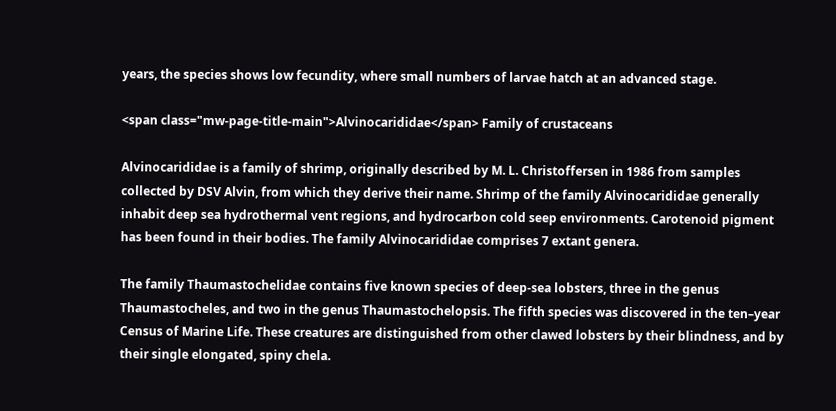years, the species shows low fecundity, where small numbers of larvae hatch at an advanced stage.

<span class="mw-page-title-main">Alvinocarididae</span> Family of crustaceans

Alvinocarididae is a family of shrimp, originally described by M. L. Christoffersen in 1986 from samples collected by DSV Alvin, from which they derive their name. Shrimp of the family Alvinocarididae generally inhabit deep sea hydrothermal vent regions, and hydrocarbon cold seep environments. Carotenoid pigment has been found in their bodies. The family Alvinocarididae comprises 7 extant genera.

The family Thaumastochelidae contains five known species of deep-sea lobsters, three in the genus Thaumastocheles, and two in the genus Thaumastochelopsis. The fifth species was discovered in the ten–year Census of Marine Life. These creatures are distinguished from other clawed lobsters by their blindness, and by their single elongated, spiny chela.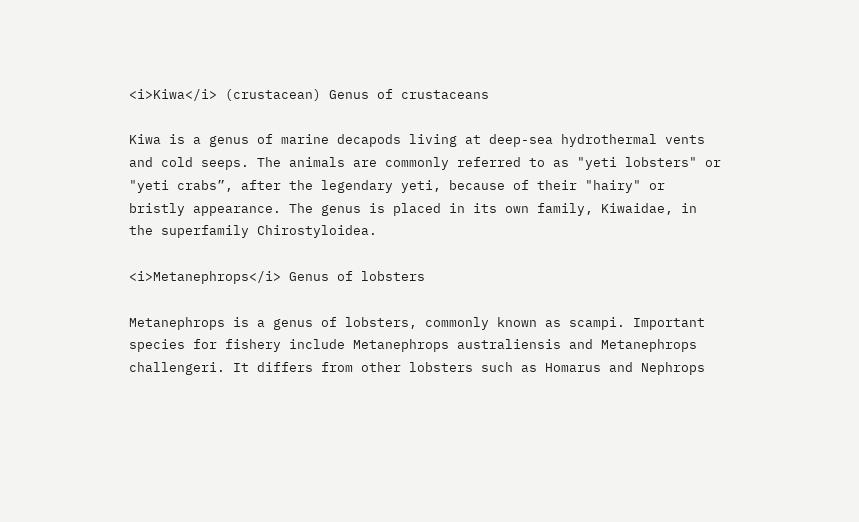<i>Kiwa</i> (crustacean) Genus of crustaceans

Kiwa is a genus of marine decapods living at deep-sea hydrothermal vents and cold seeps. The animals are commonly referred to as "yeti lobsters" or "yeti crabs”, after the legendary yeti, because of their "hairy" or bristly appearance. The genus is placed in its own family, Kiwaidae, in the superfamily Chirostyloidea.

<i>Metanephrops</i> Genus of lobsters

Metanephrops is a genus of lobsters, commonly known as scampi. Important species for fishery include Metanephrops australiensis and Metanephrops challengeri. It differs from other lobsters such as Homarus and Nephrops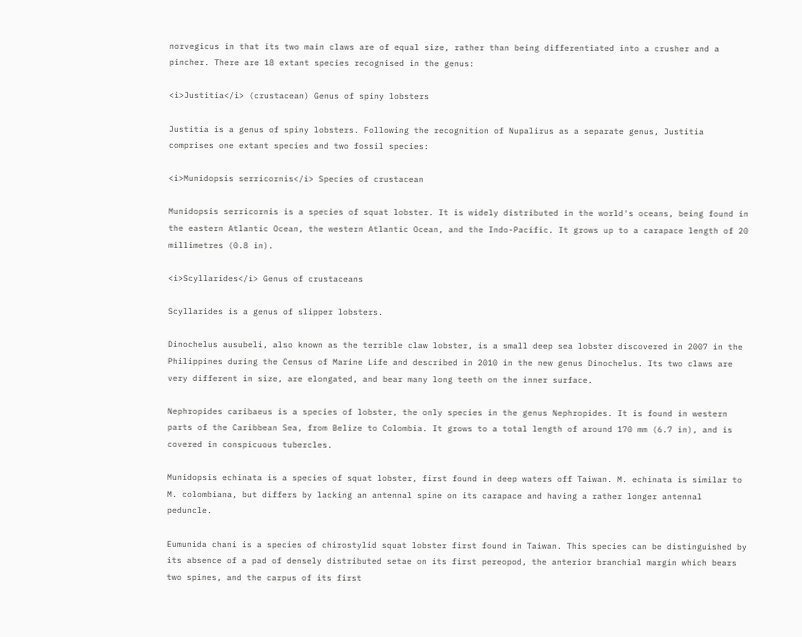norvegicus in that its two main claws are of equal size, rather than being differentiated into a crusher and a pincher. There are 18 extant species recognised in the genus:

<i>Justitia</i> (crustacean) Genus of spiny lobsters

Justitia is a genus of spiny lobsters. Following the recognition of Nupalirus as a separate genus, Justitia comprises one extant species and two fossil species:

<i>Munidopsis serricornis</i> Species of crustacean

Munidopsis serricornis is a species of squat lobster. It is widely distributed in the world's oceans, being found in the eastern Atlantic Ocean, the western Atlantic Ocean, and the Indo-Pacific. It grows up to a carapace length of 20 millimetres (0.8 in).

<i>Scyllarides</i> Genus of crustaceans

Scyllarides is a genus of slipper lobsters.

Dinochelus ausubeli, also known as the terrible claw lobster, is a small deep sea lobster discovered in 2007 in the Philippines during the Census of Marine Life and described in 2010 in the new genus Dinochelus. Its two claws are very different in size, are elongated, and bear many long teeth on the inner surface.

Nephropides caribaeus is a species of lobster, the only species in the genus Nephropides. It is found in western parts of the Caribbean Sea, from Belize to Colombia. It grows to a total length of around 170 mm (6.7 in), and is covered in conspicuous tubercles.

Munidopsis echinata is a species of squat lobster, first found in deep waters off Taiwan. M. echinata is similar to M. colombiana, but differs by lacking an antennal spine on its carapace and having a rather longer antennal peduncle.

Eumunida chani is a species of chirostylid squat lobster first found in Taiwan. This species can be distinguished by its absence of a pad of densely distributed setae on its first pereopod, the anterior branchial margin which bears two spines, and the carpus of its first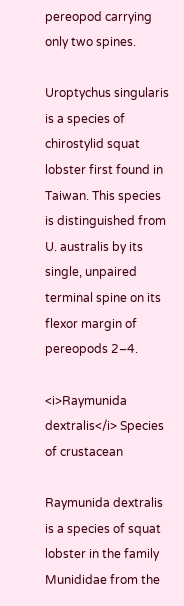pereopod carrying only two spines.

Uroptychus singularis is a species of chirostylid squat lobster first found in Taiwan. This species is distinguished from U. australis by its single, unpaired terminal spine on its flexor margin of pereopods 2–4.

<i>Raymunida dextralis</i> Species of crustacean

Raymunida dextralis is a species of squat lobster in the family Munididae from the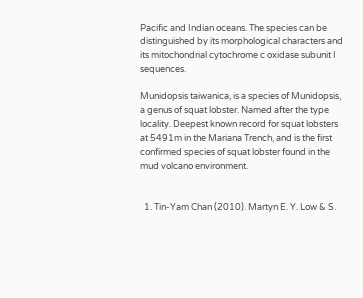Pacific and Indian oceans. The species can be distinguished by its morphological characters and its mitochondrial cytochrome c oxidase subunit I sequences.

Munidopsis taiwanica, is a species of Munidopsis, a genus of squat lobster. Named after the type locality. Deepest known record for squat lobsters at 5491m in the Mariana Trench, and is the first confirmed species of squat lobster found in the mud volcano environment.


  1. Tin-Yam Chan (2010). Martyn E. Y. Low & S.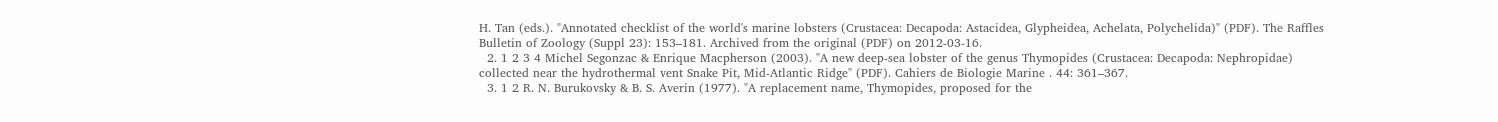H. Tan (eds.). "Annotated checklist of the world's marine lobsters (Crustacea: Decapoda: Astacidea, Glypheidea, Achelata, Polychelida)" (PDF). The Raffles Bulletin of Zoology (Suppl 23): 153–181. Archived from the original (PDF) on 2012-03-16.
  2. 1 2 3 4 Michel Segonzac & Enrique Macpherson (2003). "A new deep-sea lobster of the genus Thymopides (Crustacea: Decapoda: Nephropidae) collected near the hydrothermal vent Snake Pit, Mid-Atlantic Ridge" (PDF). Cahiers de Biologie Marine . 44: 361–367.
  3. 1 2 R. N. Burukovsky & B. S. Averin (1977). "A replacement name, Thymopides, proposed for the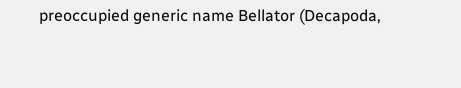preoccupied generic name Bellator (Decapoda,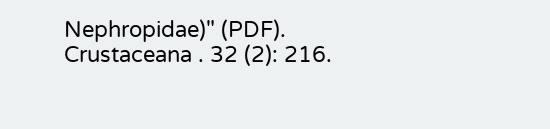Nephropidae)" (PDF). Crustaceana . 32 (2): 216.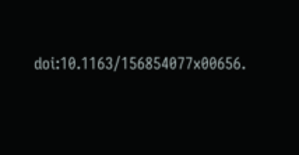doi:10.1163/156854077x00656.